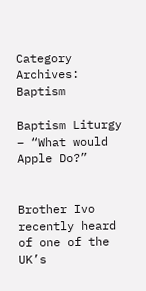Category Archives: Baptism

Baptism Liturgy – “What would Apple Do?”


Brother Ivo recently heard of one of the UK’s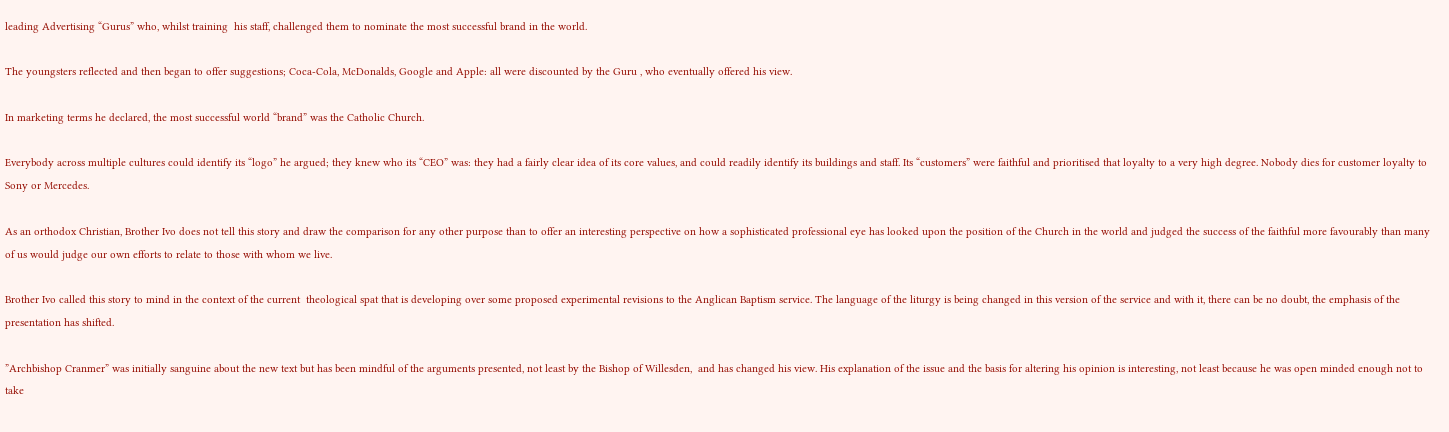leading Advertising “Gurus” who, whilst training  his staff, challenged them to nominate the most successful brand in the world.

The youngsters reflected and then began to offer suggestions; Coca-Cola, McDonalds, Google and Apple: all were discounted by the Guru , who eventually offered his view.

In marketing terms he declared, the most successful world “brand” was the Catholic Church.

Everybody across multiple cultures could identify its “logo” he argued; they knew who its “CEO” was: they had a fairly clear idea of its core values, and could readily identify its buildings and staff. Its “customers” were faithful and prioritised that loyalty to a very high degree. Nobody dies for customer loyalty to Sony or Mercedes.

As an orthodox Christian, Brother Ivo does not tell this story and draw the comparison for any other purpose than to offer an interesting perspective on how a sophisticated professional eye has looked upon the position of the Church in the world and judged the success of the faithful more favourably than many of us would judge our own efforts to relate to those with whom we live.

Brother Ivo called this story to mind in the context of the current  theological spat that is developing over some proposed experimental revisions to the Anglican Baptism service. The language of the liturgy is being changed in this version of the service and with it, there can be no doubt, the emphasis of the presentation has shifted.

”Archbishop Cranmer” was initially sanguine about the new text but has been mindful of the arguments presented, not least by the Bishop of Willesden,  and has changed his view. His explanation of the issue and the basis for altering his opinion is interesting, not least because he was open minded enough not to take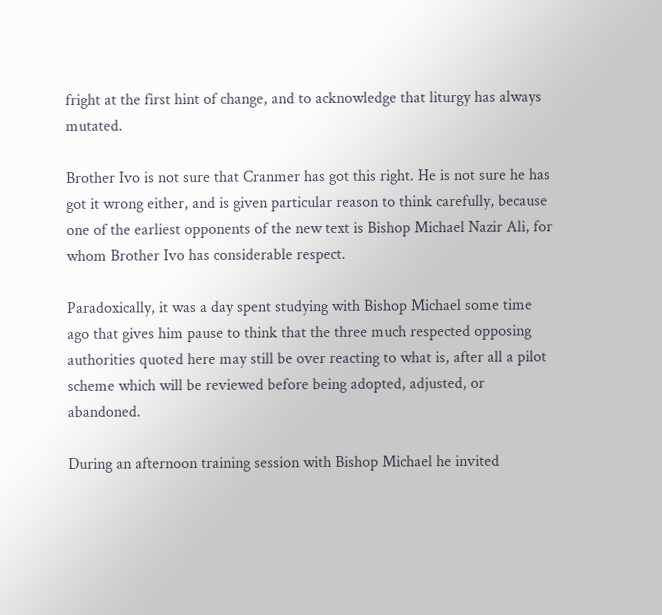fright at the first hint of change, and to acknowledge that liturgy has always mutated.

Brother Ivo is not sure that Cranmer has got this right. He is not sure he has got it wrong either, and is given particular reason to think carefully, because one of the earliest opponents of the new text is Bishop Michael Nazir Ali, for whom Brother Ivo has considerable respect.

Paradoxically, it was a day spent studying with Bishop Michael some time ago that gives him pause to think that the three much respected opposing  authorities quoted here may still be over reacting to what is, after all a pilot scheme which will be reviewed before being adopted, adjusted, or abandoned.

During an afternoon training session with Bishop Michael he invited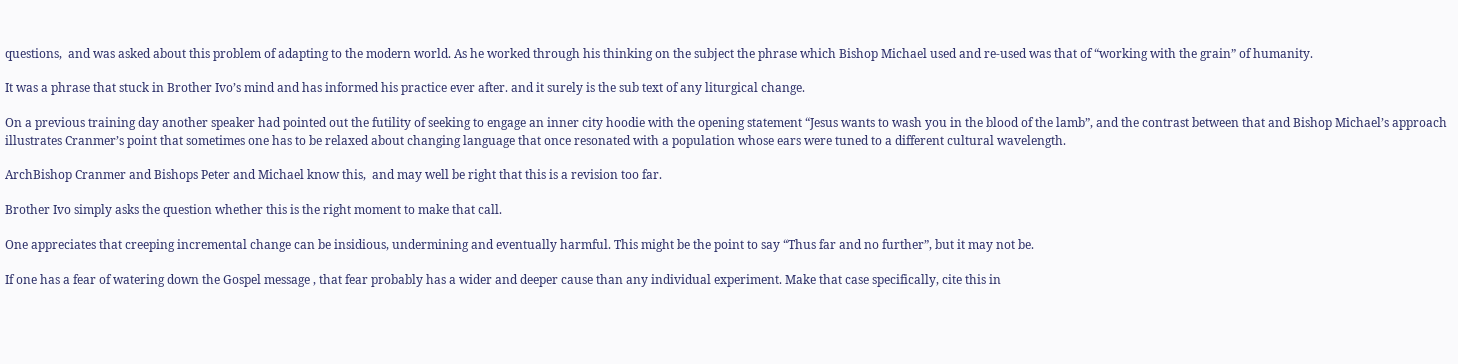questions,  and was asked about this problem of adapting to the modern world. As he worked through his thinking on the subject the phrase which Bishop Michael used and re-used was that of “working with the grain” of humanity.

It was a phrase that stuck in Brother Ivo’s mind and has informed his practice ever after. and it surely is the sub text of any liturgical change.

On a previous training day another speaker had pointed out the futility of seeking to engage an inner city hoodie with the opening statement “Jesus wants to wash you in the blood of the lamb”, and the contrast between that and Bishop Michael’s approach illustrates Cranmer’s point that sometimes one has to be relaxed about changing language that once resonated with a population whose ears were tuned to a different cultural wavelength.

ArchBishop Cranmer and Bishops Peter and Michael know this,  and may well be right that this is a revision too far.

Brother Ivo simply asks the question whether this is the right moment to make that call.

One appreciates that creeping incremental change can be insidious, undermining and eventually harmful. This might be the point to say “Thus far and no further”, but it may not be.

If one has a fear of watering down the Gospel message , that fear probably has a wider and deeper cause than any individual experiment. Make that case specifically, cite this in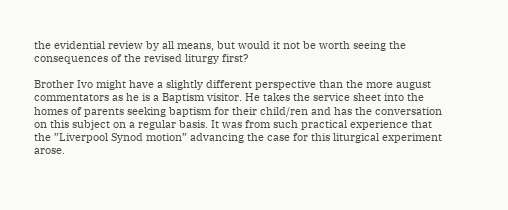the evidential review by all means, but would it not be worth seeing the consequences of the revised liturgy first?

Brother Ivo might have a slightly different perspective than the more august commentators as he is a Baptism visitor. He takes the service sheet into the homes of parents seeking baptism for their child/ren and has the conversation on this subject on a regular basis. It was from such practical experience that the ”Liverpool Synod motion” advancing the case for this liturgical experiment  arose.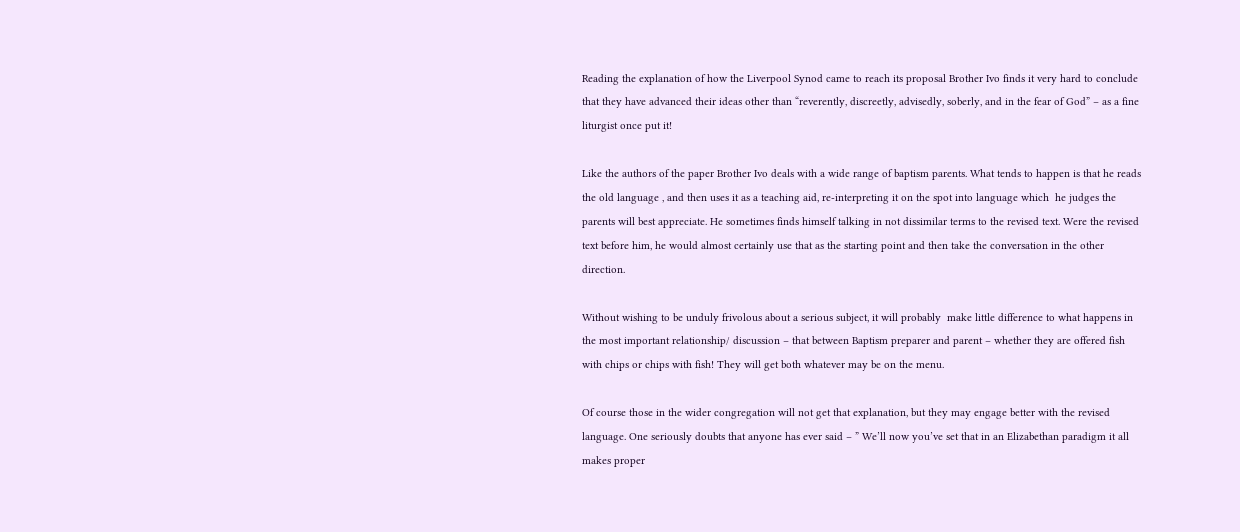Reading the explanation of how the Liverpool Synod came to reach its proposal Brother Ivo finds it very hard to conclude that they have advanced their ideas other than “reverently, discreetly, advisedly, soberly, and in the fear of God” – as a fine liturgist once put it!

Like the authors of the paper Brother Ivo deals with a wide range of baptism parents. What tends to happen is that he reads the old language , and then uses it as a teaching aid, re-interpreting it on the spot into language which  he judges the parents will best appreciate. He sometimes finds himself talking in not dissimilar terms to the revised text. Were the revised text before him, he would almost certainly use that as the starting point and then take the conversation in the other direction.

Without wishing to be unduly frivolous about a serious subject, it will probably  make little difference to what happens in the most important relationship/ discussion – that between Baptism preparer and parent – whether they are offered fish with chips or chips with fish! They will get both whatever may be on the menu.

Of course those in the wider congregation will not get that explanation, but they may engage better with the revised language. One seriously doubts that anyone has ever said – ” We’ll now you’ve set that in an Elizabethan paradigm it all makes proper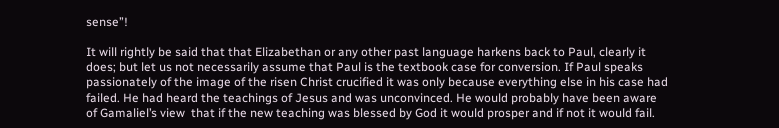sense”!

It will rightly be said that that Elizabethan or any other past language harkens back to Paul, clearly it does; but let us not necessarily assume that Paul is the textbook case for conversion. If Paul speaks passionately of the image of the risen Christ crucified it was only because everything else in his case had failed. He had heard the teachings of Jesus and was unconvinced. He would probably have been aware of Gamaliel’s view  that if the new teaching was blessed by God it would prosper and if not it would fail.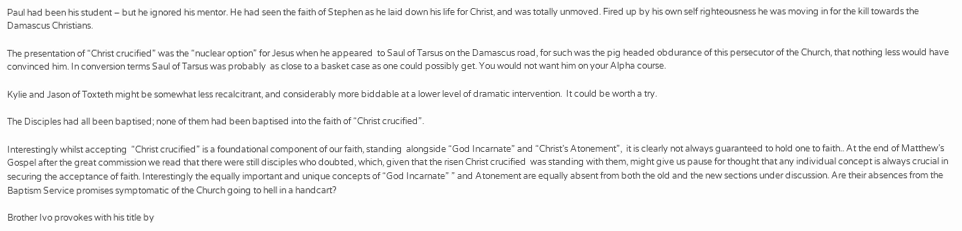Paul had been his student – but he ignored his mentor. He had seen the faith of Stephen as he laid down his life for Christ, and was totally unmoved. Fired up by his own self righteousness he was moving in for the kill towards the Damascus Christians.

The presentation of “Christ crucified” was the “nuclear option” for Jesus when he appeared  to Saul of Tarsus on the Damascus road, for such was the pig headed obdurance of this persecutor of the Church, that nothing less would have convinced him. In conversion terms Saul of Tarsus was probably  as close to a basket case as one could possibly get. You would not want him on your Alpha course.

Kylie and Jason of Toxteth might be somewhat less recalcitrant, and considerably more biddable at a lower level of dramatic intervention.  It could be worth a try.

The Disciples had all been baptised; none of them had been baptised into the faith of “Christ crucified”.

Interestingly whilst accepting  “Christ crucified” is a foundational component of our faith, standing  alongside “God Incarnate” and “Christ’s Atonement”,  it is clearly not always guaranteed to hold one to faith.. At the end of Matthew’s Gospel after the great commission we read that there were still disciples who doubted, which, given that the risen Christ crucified  was standing with them, might give us pause for thought that any individual concept is always crucial in securing the acceptance of faith. Interestingly the equally important and unique concepts of “God Incarnate” ” and Atonement are equally absent from both the old and the new sections under discussion. Are their absences from the Baptism Service promises symptomatic of the Church going to hell in a handcart?

Brother Ivo provokes with his title by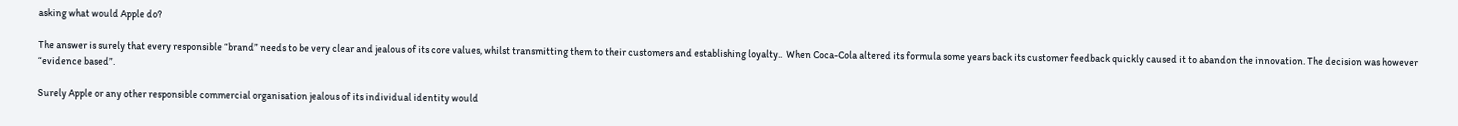asking what would Apple do?

The answer is surely that every responsible “brand” needs to be very clear and jealous of its core values, whilst transmitting them to their customers and establishing loyalty..  When Coca-Cola altered its formula some years back its customer feedback quickly caused it to abandon the innovation. The decision was however “evidence based”.

Surely Apple or any other responsible commercial organisation jealous of its individual identity would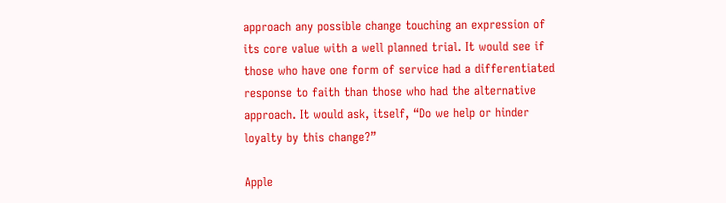approach any possible change touching an expression of its core value with a well planned trial. It would see if those who have one form of service had a differentiated response to faith than those who had the alternative approach. It would ask, itself, “Do we help or hinder loyalty by this change?”

Apple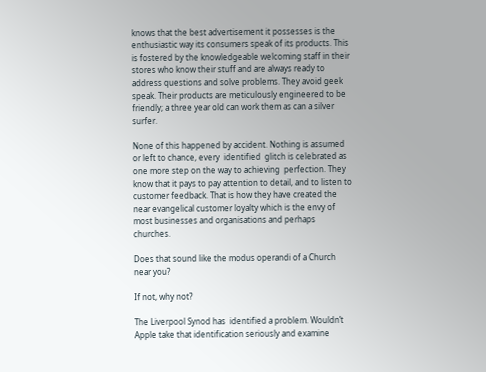knows that the best advertisement it possesses is the enthusiastic way its consumers speak of its products. This is fostered by the knowledgeable welcoming staff in their stores who know their stuff and are always ready to address questions and solve problems. They avoid geek speak. Their products are meticulously engineered to be friendly; a three year old can work them as can a silver surfer.

None of this happened by accident. Nothing is assumed or left to chance, every  identified  glitch is celebrated as one more step on the way to achieving  perfection. They know that it pays to pay attention to detail, and to listen to customer feedback. That is how they have created the near evangelical customer loyalty which is the envy of most businesses and organisations and perhaps churches.

Does that sound like the modus operandi of a Church near you?

If not, why not?

The Liverpool Synod has  identified a problem. Wouldn’t Apple take that identification seriously and examine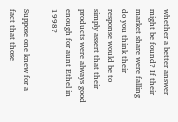whether a better answer might be found? If their market share were falling do you think their response would be to simply assert that their products were always good enough for aunt Ethel in 1998?

Suppose one knew for a fact that those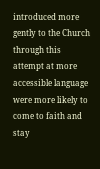introduced more gently to the Church through this attempt at more accessible language were more likely to come to faith and stay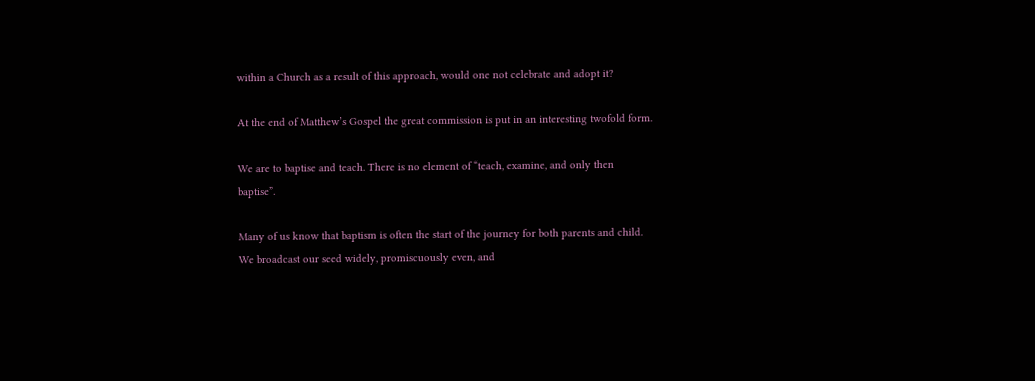within a Church as a result of this approach, would one not celebrate and adopt it?

At the end of Matthew’s Gospel the great commission is put in an interesting twofold form.

We are to baptise and teach. There is no element of “teach, examine, and only then baptise”.

Many of us know that baptism is often the start of the journey for both parents and child. We broadcast our seed widely, promiscuously even, and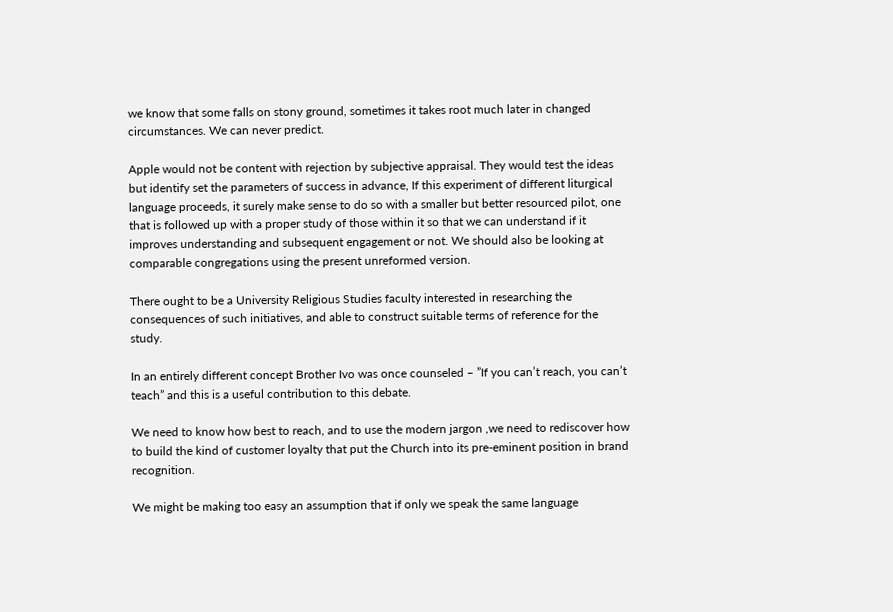we know that some falls on stony ground, sometimes it takes root much later in changed circumstances. We can never predict.

Apple would not be content with rejection by subjective appraisal. They would test the ideas but identify set the parameters of success in advance, If this experiment of different liturgical language proceeds, it surely make sense to do so with a smaller but better resourced pilot, one that is followed up with a proper study of those within it so that we can understand if it improves understanding and subsequent engagement or not. We should also be looking at comparable congregations using the present unreformed version.

There ought to be a University Religious Studies faculty interested in researching the consequences of such initiatives, and able to construct suitable terms of reference for the study.

In an entirely different concept Brother Ivo was once counseled – ”If you can’t reach, you can’t teach” and this is a useful contribution to this debate.

We need to know how best to reach, and to use the modern jargon ,we need to rediscover how to build the kind of customer loyalty that put the Church into its pre-eminent position in brand recognition.

We might be making too easy an assumption that if only we speak the same language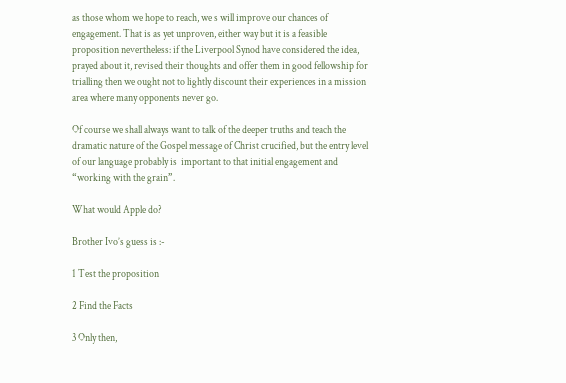as those whom we hope to reach, we s will improve our chances of engagement. That is as yet unproven, either way but it is a feasible proposition nevertheless: if the Liverpool Synod have considered the idea, prayed about it, revised their thoughts and offer them in good fellowship for trialling then we ought not to lightly discount their experiences in a mission area where many opponents never go.

Of course we shall always want to talk of the deeper truths and teach the dramatic nature of the Gospel message of Christ crucified, but the entry level of our language probably is  important to that initial engagement and “working with the grain”.

What would Apple do?

Brother Ivo’s guess is :-

1 Test the proposition

2 Find the Facts

3 Only then,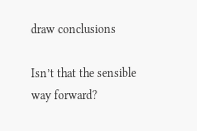draw conclusions

Isn’t that the sensible way forward?